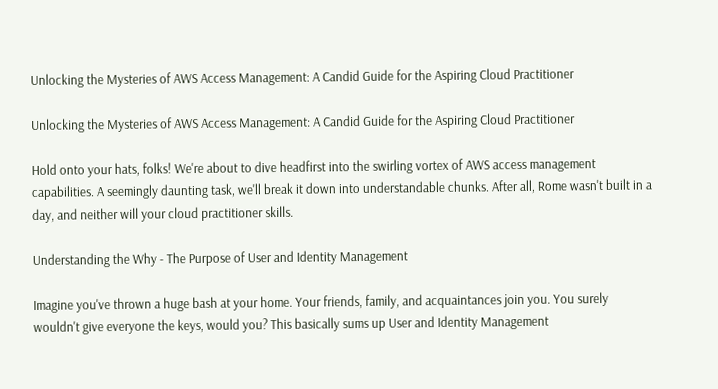Unlocking the Mysteries of AWS Access Management: A Candid Guide for the Aspiring Cloud Practitioner

Unlocking the Mysteries of AWS Access Management: A Candid Guide for the Aspiring Cloud Practitioner

Hold onto your hats, folks! We're about to dive headfirst into the swirling vortex of AWS access management capabilities. A seemingly daunting task, we'll break it down into understandable chunks. After all, Rome wasn't built in a day, and neither will your cloud practitioner skills.

Understanding the Why - The Purpose of User and Identity Management

Imagine you've thrown a huge bash at your home. Your friends, family, and acquaintances join you. You surely wouldn't give everyone the keys, would you? This basically sums up User and Identity Management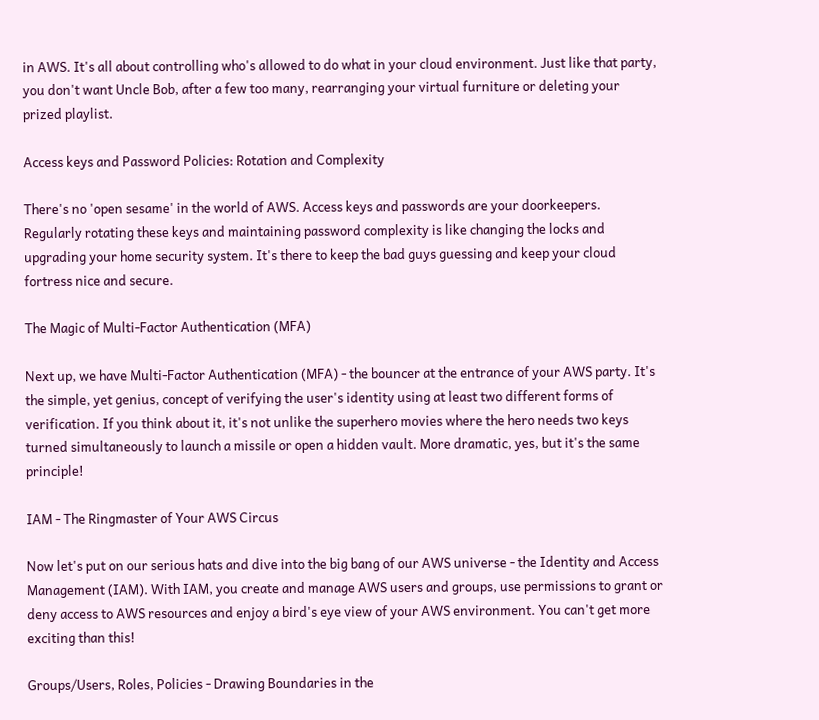in AWS. It's all about controlling who's allowed to do what in your cloud environment. Just like that party, you don't want Uncle Bob, after a few too many, rearranging your virtual furniture or deleting your prized playlist.

Access keys and Password Policies: Rotation and Complexity

There's no 'open sesame' in the world of AWS. Access keys and passwords are your doorkeepers. Regularly rotating these keys and maintaining password complexity is like changing the locks and upgrading your home security system. It's there to keep the bad guys guessing and keep your cloud fortress nice and secure.

The Magic of Multi-Factor Authentication (MFA)

Next up, we have Multi-Factor Authentication (MFA) - the bouncer at the entrance of your AWS party. It's the simple, yet genius, concept of verifying the user's identity using at least two different forms of verification. If you think about it, it's not unlike the superhero movies where the hero needs two keys turned simultaneously to launch a missile or open a hidden vault. More dramatic, yes, but it's the same principle!

IAM - The Ringmaster of Your AWS Circus

Now let's put on our serious hats and dive into the big bang of our AWS universe - the Identity and Access Management (IAM). With IAM, you create and manage AWS users and groups, use permissions to grant or deny access to AWS resources and enjoy a bird's eye view of your AWS environment. You can't get more exciting than this!

Groups/Users, Roles, Policies - Drawing Boundaries in the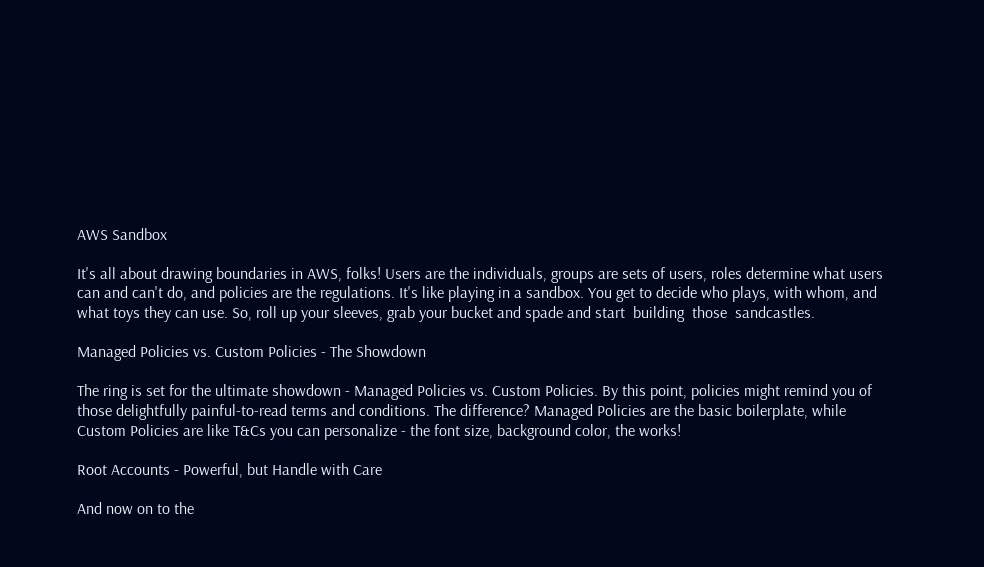AWS Sandbox

It's all about drawing boundaries in AWS, folks! Users are the individuals, groups are sets of users, roles determine what users can and can't do, and policies are the regulations. It's like playing in a sandbox. You get to decide who plays, with whom, and what toys they can use. So, roll up your sleeves, grab your bucket and spade and start  building  those  sandcastles.

Managed Policies vs. Custom Policies - The Showdown

The ring is set for the ultimate showdown - Managed Policies vs. Custom Policies. By this point, policies might remind you of those delightfully painful-to-read terms and conditions. The difference? Managed Policies are the basic boilerplate, while Custom Policies are like T&Cs you can personalize - the font size, background color, the works!

Root Accounts - Powerful, but Handle with Care

And now on to the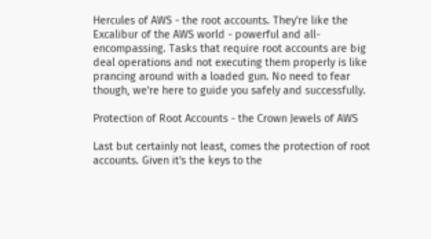Hercules of AWS - the root accounts. They're like the Excalibur of the AWS world - powerful and all-encompassing. Tasks that require root accounts are big deal operations and not executing them properly is like prancing around with a loaded gun. No need to fear though, we're here to guide you safely and successfully.

Protection of Root Accounts - the Crown Jewels of AWS

Last but certainly not least, comes the protection of root accounts. Given it's the keys to the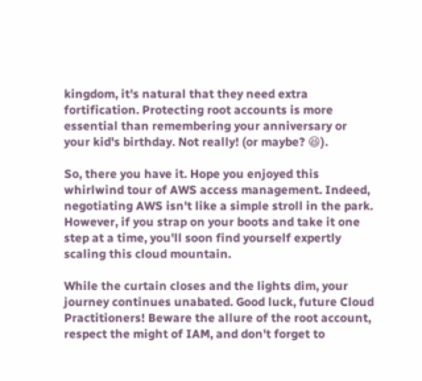kingdom, it's natural that they need extra fortification. Protecting root accounts is more essential than remembering your anniversary or your kid's birthday. Not really! (or maybe? 😆).

So, there you have it. Hope you enjoyed this whirlwind tour of AWS access management. Indeed, negotiating AWS isn't like a simple stroll in the park. However, if you strap on your boots and take it one step at a time, you'll soon find yourself expertly scaling this cloud mountain.

While the curtain closes and the lights dim, your journey continues unabated. Good luck, future Cloud Practitioners! Beware the allure of the root account, respect the might of IAM, and don't forget to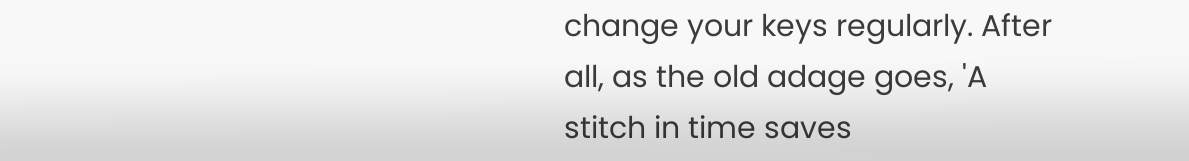change your keys regularly. After all, as the old adage goes, 'A stitch in time saves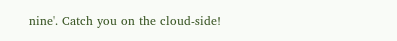nine'. Catch you on the cloud-side!